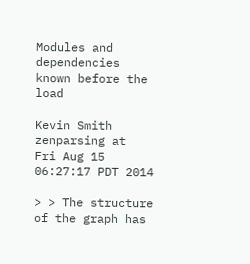Modules and dependencies known before the load

Kevin Smith zenparsing at
Fri Aug 15 06:27:17 PDT 2014

> > The structure of the graph has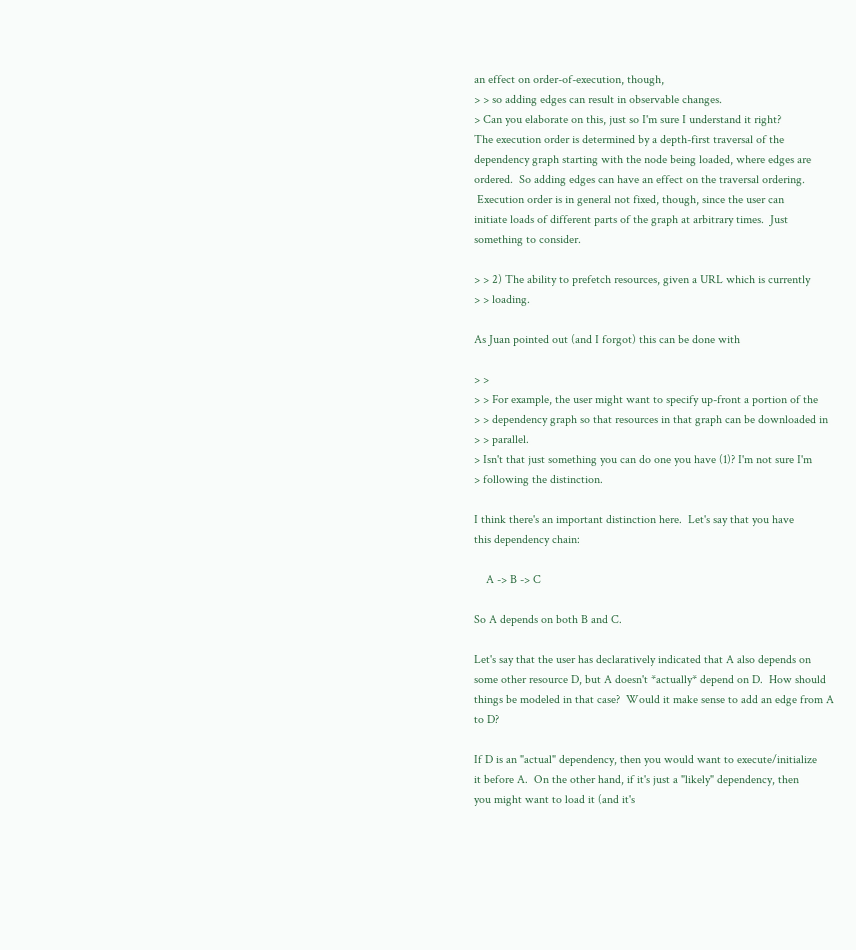an effect on order-of-execution, though,
> > so adding edges can result in observable changes.
> Can you elaborate on this, just so I'm sure I understand it right?
The execution order is determined by a depth-first traversal of the
dependency graph starting with the node being loaded, where edges are
ordered.  So adding edges can have an effect on the traversal ordering.
 Execution order is in general not fixed, though, since the user can
initiate loads of different parts of the graph at arbitrary times.  Just
something to consider.

> > 2) The ability to prefetch resources, given a URL which is currently
> > loading.

As Juan pointed out (and I forgot) this can be done with

> >
> > For example, the user might want to specify up-front a portion of the
> > dependency graph so that resources in that graph can be downloaded in
> > parallel.
> Isn't that just something you can do one you have (1)? I'm not sure I'm
> following the distinction.

I think there's an important distinction here.  Let's say that you have
this dependency chain:

    A -> B -> C

So A depends on both B and C.

Let's say that the user has declaratively indicated that A also depends on
some other resource D, but A doesn't *actually* depend on D.  How should
things be modeled in that case?  Would it make sense to add an edge from A
to D?

If D is an "actual" dependency, then you would want to execute/initialize
it before A.  On the other hand, if it's just a "likely" dependency, then
you might want to load it (and it's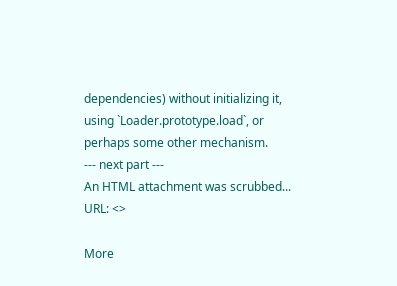dependencies) without initializing it,
using `Loader.prototype.load`, or perhaps some other mechanism.
--- next part ---
An HTML attachment was scrubbed...
URL: <>

More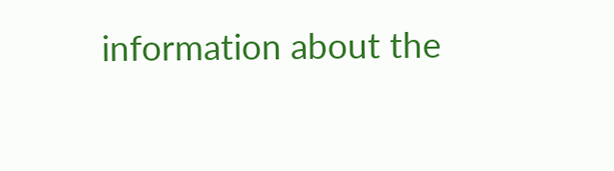information about the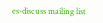es-discuss mailing list